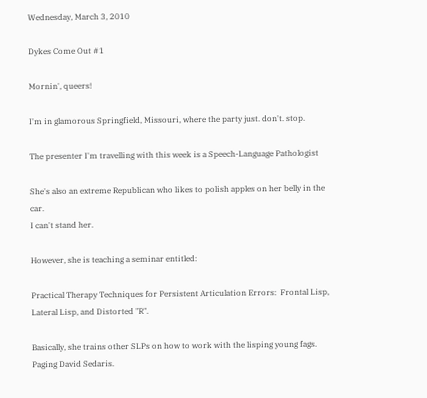Wednesday, March 3, 2010

Dykes Come Out #1

Mornin', queers!

I'm in glamorous Springfield, Missouri, where the party just. don't. stop.

The presenter I'm travelling with this week is a Speech-Language Pathologist

She's also an extreme Republican who likes to polish apples on her belly in the car.
I can't stand her.

However, she is teaching a seminar entitled:

Practical Therapy Techniques for Persistent Articulation Errors:  Frontal Lisp, Lateral Lisp, and Distorted "R".

Basically, she trains other SLPs on how to work with the lisping young fags.
Paging David Sedaris.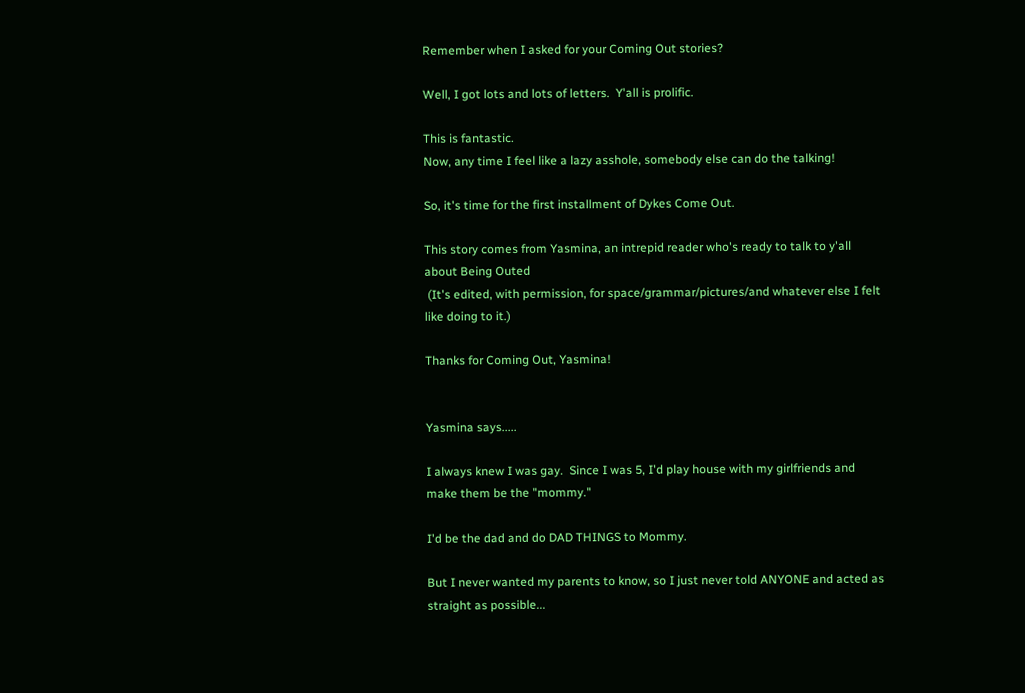Remember when I asked for your Coming Out stories?

Well, I got lots and lots of letters.  Y'all is prolific.

This is fantastic.
Now, any time I feel like a lazy asshole, somebody else can do the talking!

So, it's time for the first installment of Dykes Come Out.

This story comes from Yasmina, an intrepid reader who's ready to talk to y'all about Being Outed
 (It's edited, with permission, for space/grammar/pictures/and whatever else I felt like doing to it.)

Thanks for Coming Out, Yasmina!


Yasmina says.....

I always knew I was gay.  Since I was 5, I'd play house with my girlfriends and make them be the "mommy."

I'd be the dad and do DAD THINGS to Mommy.

But I never wanted my parents to know, so I just never told ANYONE and acted as straight as possible...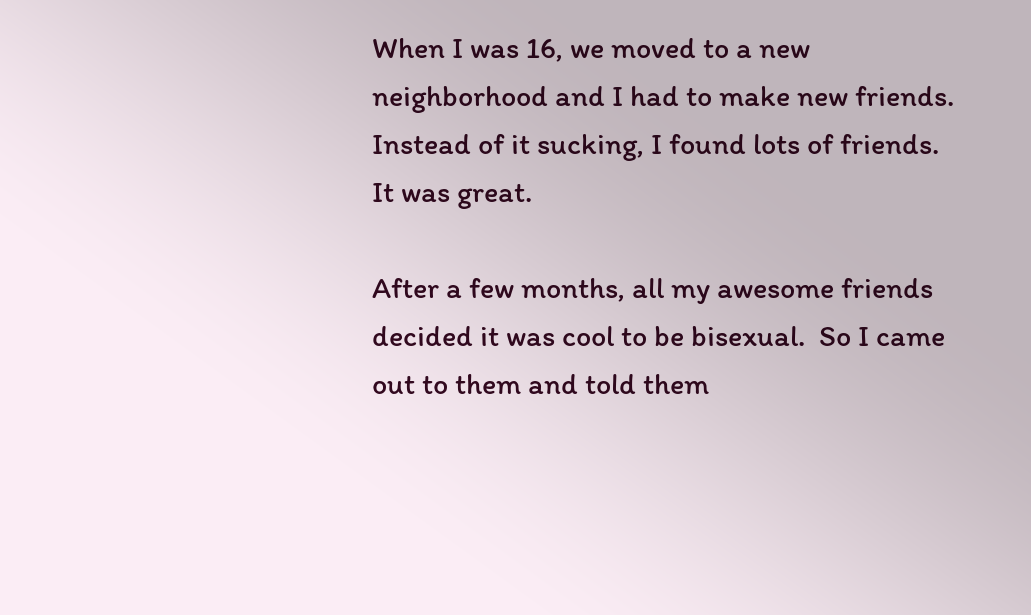When I was 16, we moved to a new neighborhood and I had to make new friends.  Instead of it sucking, I found lots of friends.
It was great.

After a few months, all my awesome friends decided it was cool to be bisexual.  So I came out to them and told them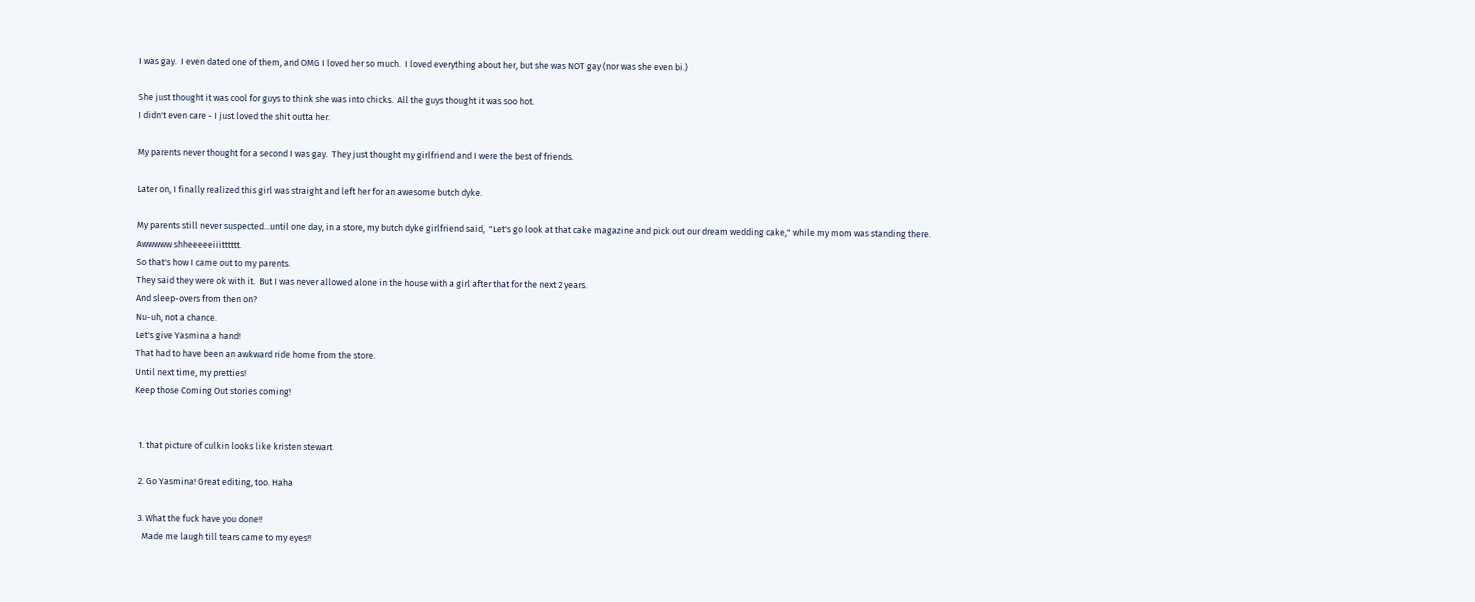I was gay.  I even dated one of them, and OMG I loved her so much.  I loved everything about her, but she was NOT gay (nor was she even bi.)

She just thought it was cool for guys to think she was into chicks.  All the guys thought it was soo hot.
I didn't even care - I just loved the shit outta her.

My parents never thought for a second I was gay.  They just thought my girlfriend and I were the best of friends.

Later on, I finally realized this girl was straight and left her for an awesome butch dyke.

My parents still never suspected...until one day, in a store, my butch dyke girlfriend said,  "Let's go look at that cake magazine and pick out our dream wedding cake," while my mom was standing there.
Awwwww shheeeeeiiitttttt.
So that's how I came out to my parents.
They said they were ok with it.  But I was never allowed alone in the house with a girl after that for the next 2 years.
And sleep-overs from then on?
Nu-uh, not a chance.
Let's give Yasmina a hand!
That had to have been an awkward ride home from the store.
Until next time, my pretties!
Keep those Coming Out stories coming!


  1. that picture of culkin looks like kristen stewart

  2. Go Yasmina! Great editing, too. Haha

  3. What the fuck have you done!!
    Made me laugh till tears came to my eyes!!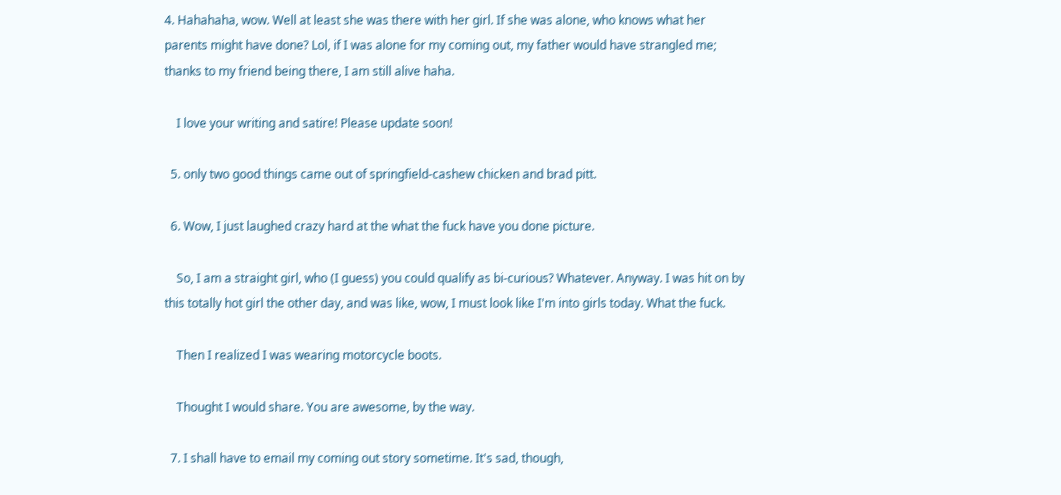4. Hahahaha, wow. Well at least she was there with her girl. If she was alone, who knows what her parents might have done? Lol, if I was alone for my coming out, my father would have strangled me; thanks to my friend being there, I am still alive haha.

    I love your writing and satire! Please update soon!

  5. only two good things came out of springfield-cashew chicken and brad pitt.

  6. Wow, I just laughed crazy hard at the what the fuck have you done picture.

    So, I am a straight girl, who (I guess) you could qualify as bi-curious? Whatever. Anyway. I was hit on by this totally hot girl the other day, and was like, wow, I must look like I'm into girls today. What the fuck.

    Then I realized I was wearing motorcycle boots.

    Thought I would share. You are awesome, by the way.

  7. I shall have to email my coming out story sometime. It's sad, though,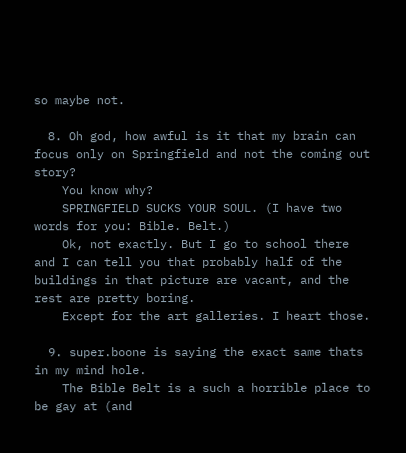so maybe not.

  8. Oh god, how awful is it that my brain can focus only on Springfield and not the coming out story?
    You know why?
    SPRINGFIELD SUCKS YOUR SOUL. (I have two words for you: Bible. Belt.)
    Ok, not exactly. But I go to school there and I can tell you that probably half of the buildings in that picture are vacant, and the rest are pretty boring.
    Except for the art galleries. I heart those.

  9. super.boone is saying the exact same thats in my mind hole.
    The Bible Belt is a such a horrible place to be gay at (and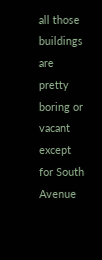all those buildings are pretty boring or vacant except for South Avenue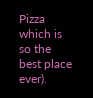Pizza which is so the best place ever).